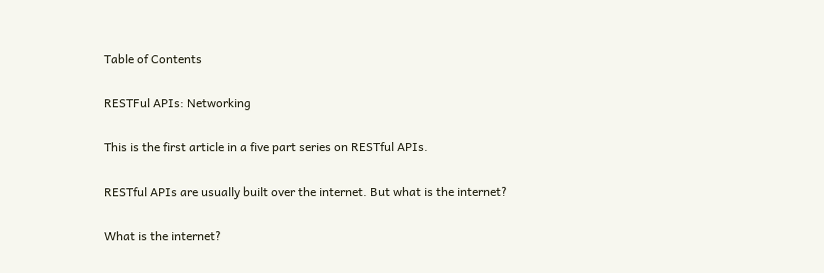Table of Contents

RESTFul APIs: Networking

This is the first article in a five part series on RESTful APIs.

RESTful APIs are usually built over the internet. But what is the internet?

What is the internet?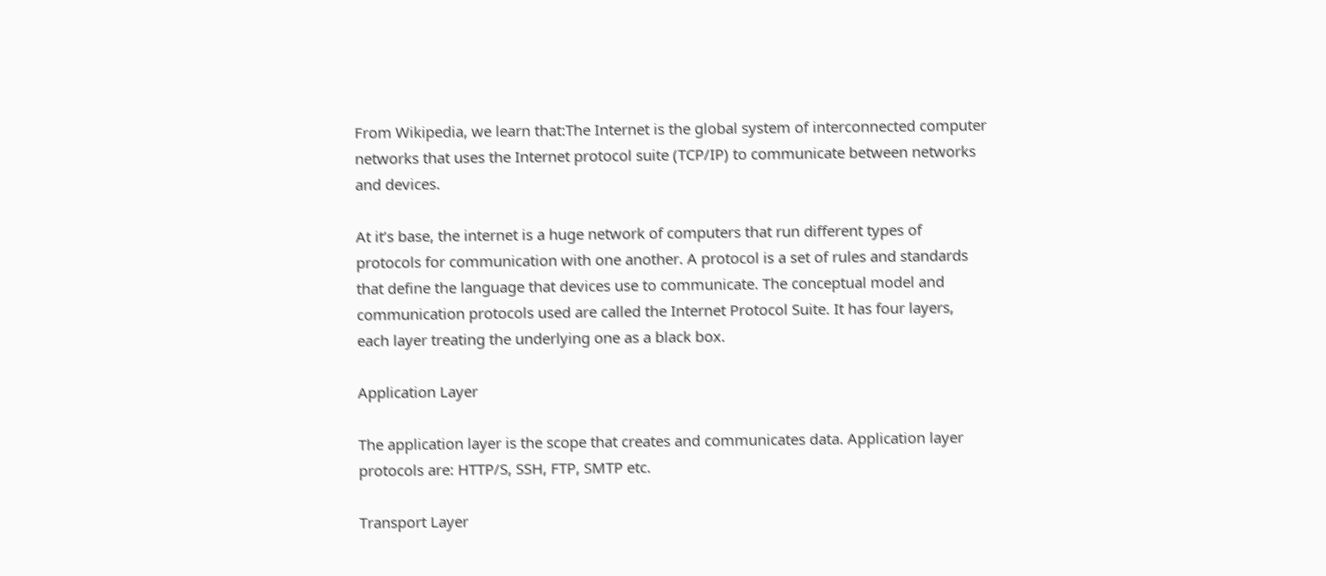From Wikipedia, we learn that:The Internet is the global system of interconnected computer networks that uses the Internet protocol suite (TCP/IP) to communicate between networks and devices.

At it’s base, the internet is a huge network of computers that run different types of protocols for communication with one another. A protocol is a set of rules and standards that define the language that devices use to communicate. The conceptual model and communication protocols used are called the Internet Protocol Suite. It has four layers, each layer treating the underlying one as a black box.

Application Layer

The application layer is the scope that creates and communicates data. Application layer protocols are: HTTP/S, SSH, FTP, SMTP etc.

Transport Layer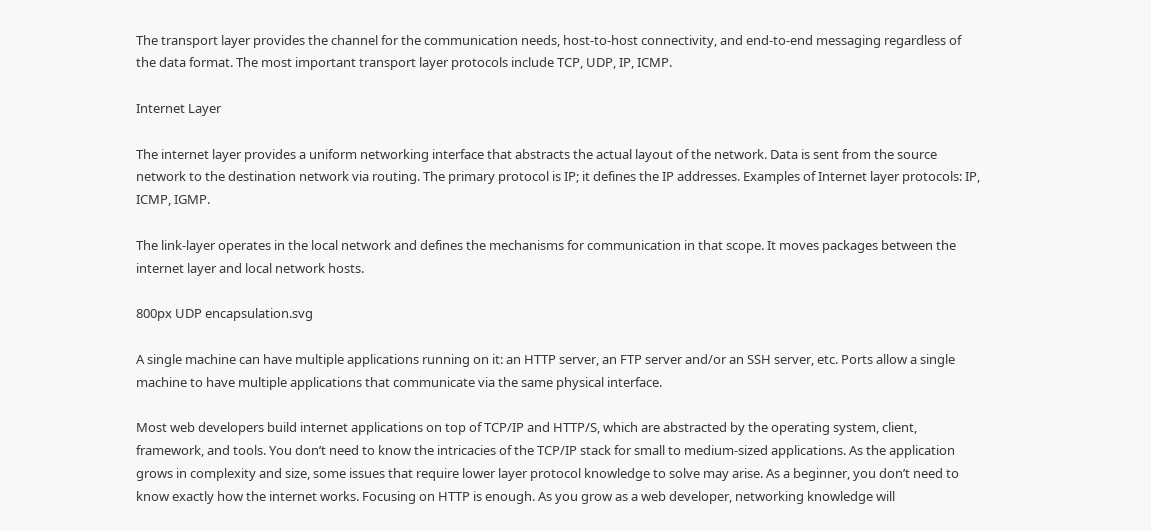The transport layer provides the channel for the communication needs, host-to-host connectivity, and end-to-end messaging regardless of the data format. The most important transport layer protocols include TCP, UDP, IP, ICMP.

Internet Layer

The internet layer provides a uniform networking interface that abstracts the actual layout of the network. Data is sent from the source network to the destination network via routing. The primary protocol is IP; it defines the IP addresses. Examples of Internet layer protocols: IP, ICMP, IGMP.

The link-layer operates in the local network and defines the mechanisms for communication in that scope. It moves packages between the internet layer and local network hosts.

800px UDP encapsulation.svg

A single machine can have multiple applications running on it: an HTTP server, an FTP server and/or an SSH server, etc. Ports allow a single machine to have multiple applications that communicate via the same physical interface.

Most web developers build internet applications on top of TCP/IP and HTTP/S, which are abstracted by the operating system, client, framework, and tools. You don’t need to know the intricacies of the TCP/IP stack for small to medium-sized applications. As the application grows in complexity and size, some issues that require lower layer protocol knowledge to solve may arise. As a beginner, you don’t need to know exactly how the internet works. Focusing on HTTP is enough. As you grow as a web developer, networking knowledge will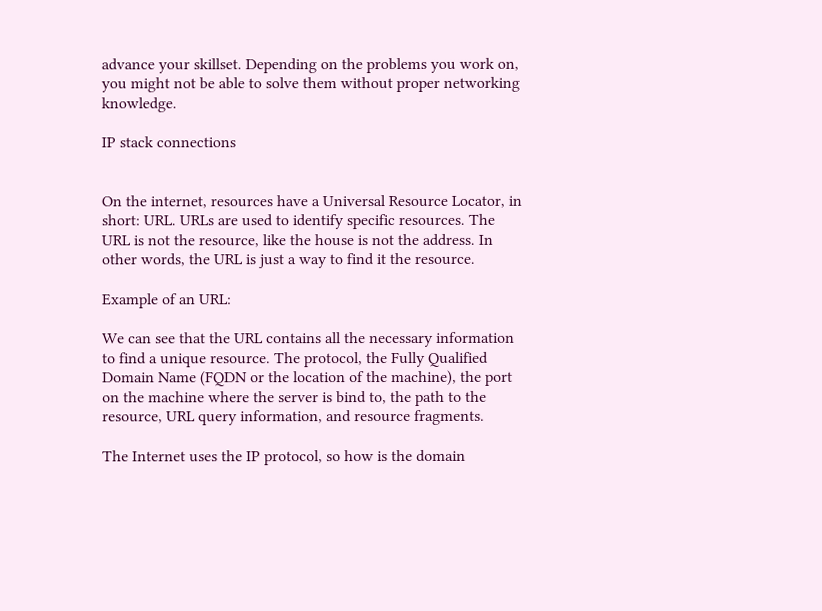advance your skillset. Depending on the problems you work on, you might not be able to solve them without proper networking knowledge.

IP stack connections


On the internet, resources have a Universal Resource Locator, in short: URL. URLs are used to identify specific resources. The URL is not the resource, like the house is not the address. In other words, the URL is just a way to find it the resource.

Example of an URL:

We can see that the URL contains all the necessary information to find a unique resource. The protocol, the Fully Qualified Domain Name (FQDN or the location of the machine), the port on the machine where the server is bind to, the path to the resource, URL query information, and resource fragments.

The Internet uses the IP protocol, so how is the domain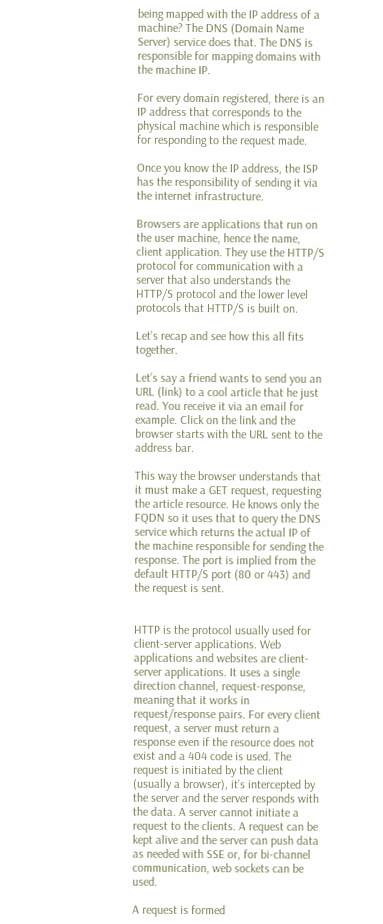being mapped with the IP address of a machine? The DNS (Domain Name Server) service does that. The DNS is responsible for mapping domains with the machine IP.

For every domain registered, there is an IP address that corresponds to the physical machine which is responsible for responding to the request made.

Once you know the IP address, the ISP has the responsibility of sending it via the internet infrastructure.

Browsers are applications that run on the user machine, hence the name, client application. They use the HTTP/S protocol for communication with a server that also understands the HTTP/S protocol and the lower level protocols that HTTP/S is built on.

Let’s recap and see how this all fits together.

Let’s say a friend wants to send you an URL (link) to a cool article that he just read. You receive it via an email for example. Click on the link and the browser starts with the URL sent to the address bar.

This way the browser understands that it must make a GET request, requesting the article resource. He knows only the FQDN so it uses that to query the DNS service which returns the actual IP of the machine responsible for sending the response. The port is implied from the default HTTP/S port (80 or 443) and the request is sent.


HTTP is the protocol usually used for client-server applications. Web applications and websites are client-server applications. It uses a single direction channel, request-response, meaning that it works in request/response pairs. For every client request, a server must return a response even if the resource does not exist and a 404 code is used. The request is initiated by the client (usually a browser), it’s intercepted by the server and the server responds with the data. A server cannot initiate a request to the clients. A request can be kept alive and the server can push data as needed with SSE or, for bi-channel communication, web sockets can be used.

A request is formed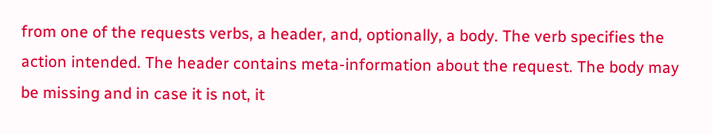from one of the requests verbs, a header, and, optionally, a body. The verb specifies the action intended. The header contains meta-information about the request. The body may be missing and in case it is not, it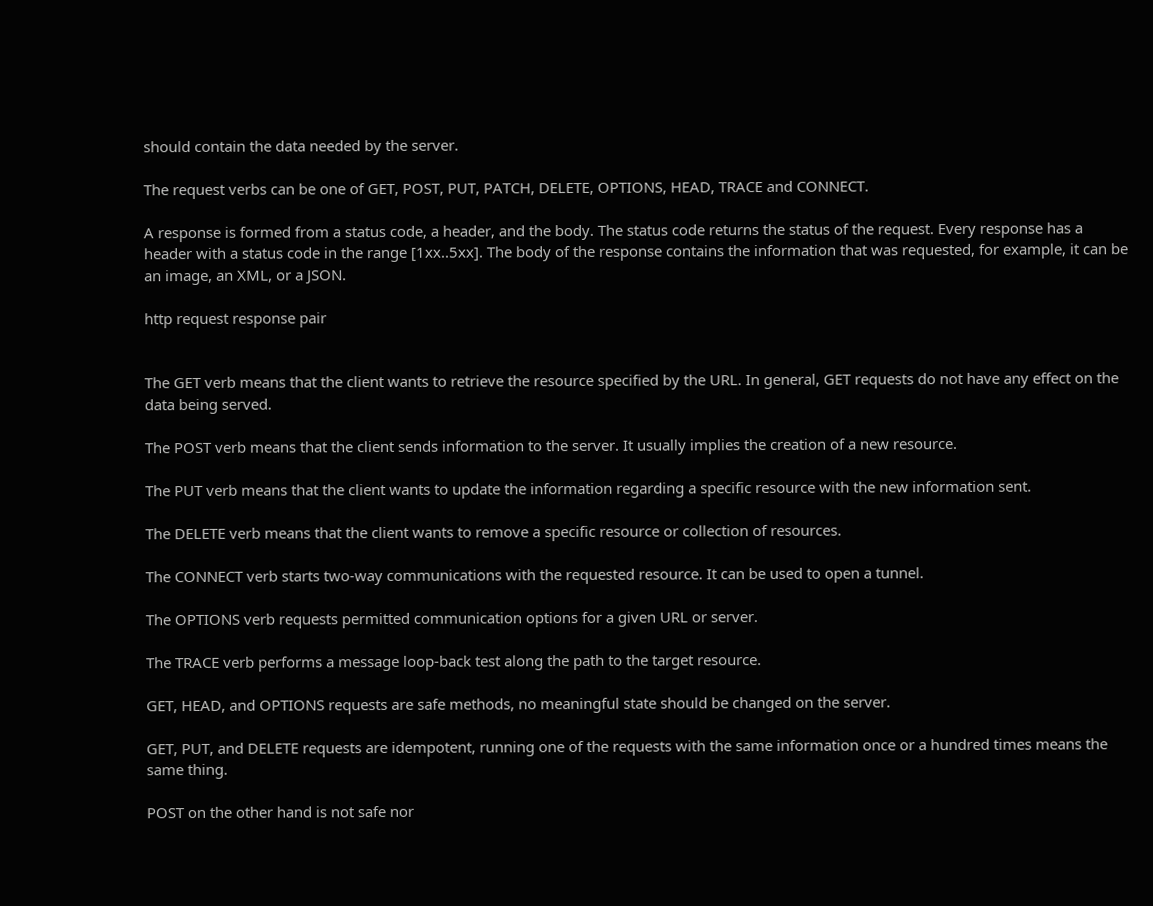should contain the data needed by the server.

The request verbs can be one of GET, POST, PUT, PATCH, DELETE, OPTIONS, HEAD, TRACE and CONNECT.

A response is formed from a status code, a header, and the body. The status code returns the status of the request. Every response has a header with a status code in the range [1xx..5xx]. The body of the response contains the information that was requested, for example, it can be an image, an XML, or a JSON.

http request response pair


The GET verb means that the client wants to retrieve the resource specified by the URL. In general, GET requests do not have any effect on the data being served.

The POST verb means that the client sends information to the server. It usually implies the creation of a new resource.

The PUT verb means that the client wants to update the information regarding a specific resource with the new information sent.

The DELETE verb means that the client wants to remove a specific resource or collection of resources.

The CONNECT verb starts two-way communications with the requested resource. It can be used to open a tunnel.

The OPTIONS verb requests permitted communication options for a given URL or server.

The TRACE verb performs a message loop-back test along the path to the target resource.

GET, HEAD, and OPTIONS requests are safe methods, no meaningful state should be changed on the server.

GET, PUT, and DELETE requests are idempotent, running one of the requests with the same information once or a hundred times means the same thing.

POST on the other hand is not safe nor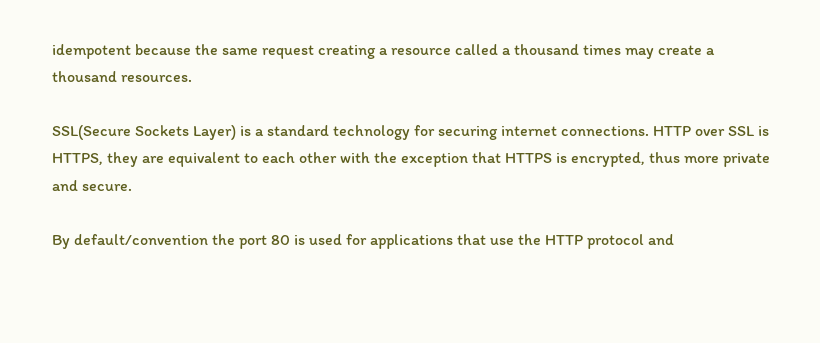idempotent because the same request creating a resource called a thousand times may create a thousand resources.

SSL(Secure Sockets Layer) is a standard technology for securing internet connections. HTTP over SSL is HTTPS, they are equivalent to each other with the exception that HTTPS is encrypted, thus more private and secure.

By default/convention the port 80 is used for applications that use the HTTP protocol and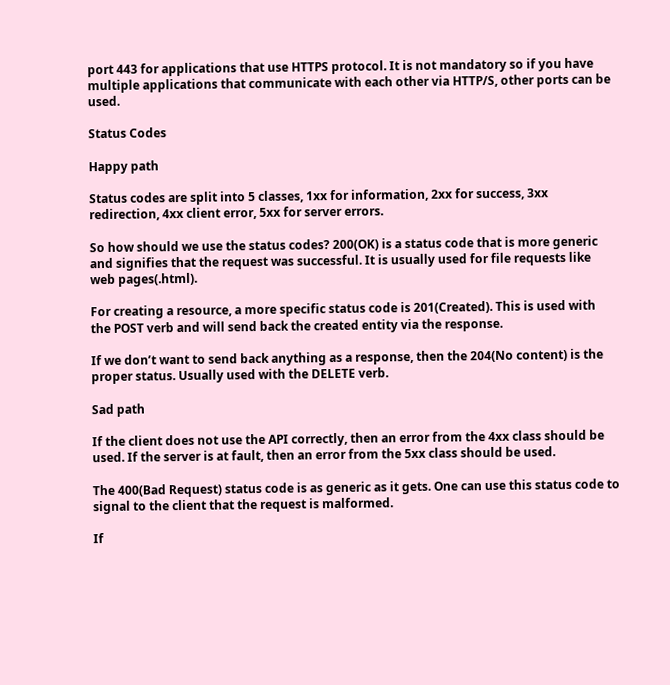port 443 for applications that use HTTPS protocol. It is not mandatory so if you have multiple applications that communicate with each other via HTTP/S, other ports can be used.

Status Codes

Happy path

Status codes are split into 5 classes, 1xx for information, 2xx for success, 3xx redirection, 4xx client error, 5xx for server errors.

So how should we use the status codes? 200(OK) is a status code that is more generic and signifies that the request was successful. It is usually used for file requests like web pages(.html).

For creating a resource, a more specific status code is 201(Created). This is used with the POST verb and will send back the created entity via the response.

If we don’t want to send back anything as a response, then the 204(No content) is the proper status. Usually used with the DELETE verb.

Sad path

If the client does not use the API correctly, then an error from the 4xx class should be used. If the server is at fault, then an error from the 5xx class should be used.

The 400(Bad Request) status code is as generic as it gets. One can use this status code to signal to the client that the request is malformed.

If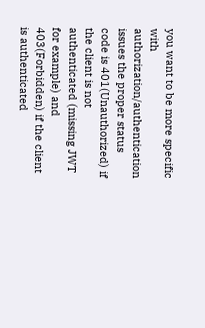you want to be more specific with authorization/authentication issues the proper status code is 401(Unauthorized) if the client is not authenticated (missing JWT for example) and 403(Forbidden) if the client is authenticated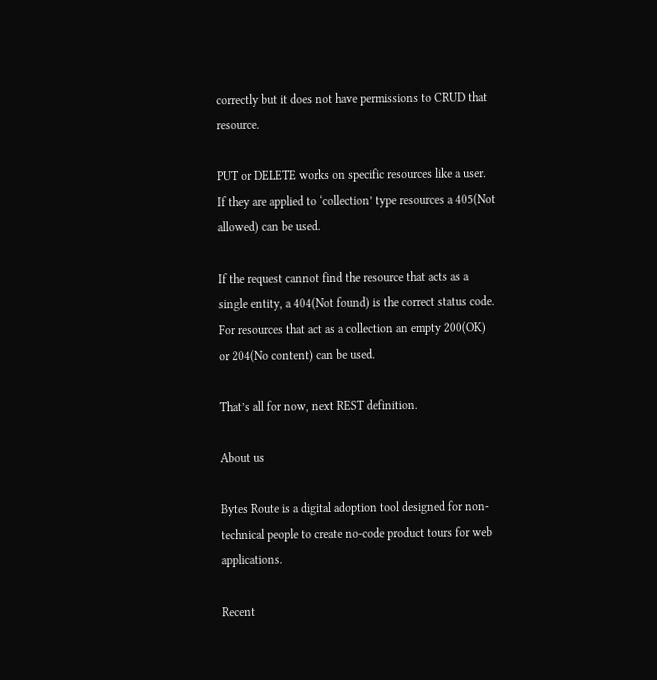correctly but it does not have permissions to CRUD that resource.

PUT or DELETE works on specific resources like a user. If they are applied to ‘collection’ type resources a 405(Not allowed) can be used.

If the request cannot find the resource that acts as a single entity, a 404(Not found) is the correct status code. For resources that act as a collection an empty 200(OK) or 204(No content) can be used.

That’s all for now, next REST definition.

About us

Bytes Route is a digital adoption tool designed for non-technical people to create no-code product tours for web applications.

Recent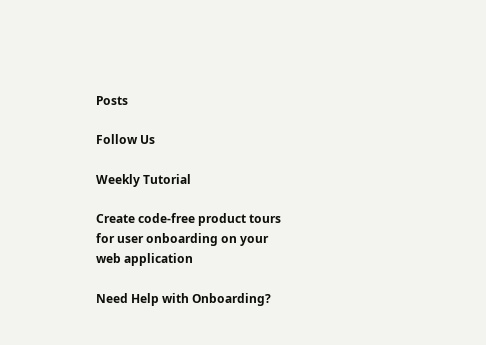Posts

Follow Us

Weekly Tutorial

Create code-free product tours for user onboarding on your web application

Need Help with Onboarding?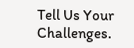Tell Us Your Challenges.